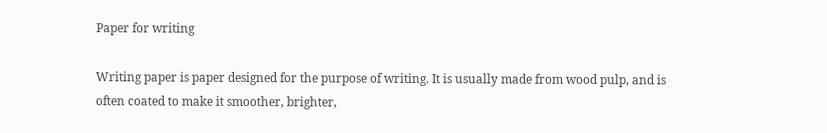Paper for writing

Writing paper is paper designed for the purpose of writing. It is usually made from wood pulp, and is often coated to make it smoother, brighter,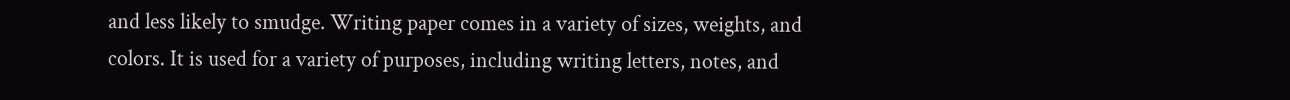and less likely to smudge. Writing paper comes in a variety of sizes, weights, and colors. It is used for a variety of purposes, including writing letters, notes, and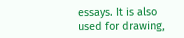essays. It is also used for drawing,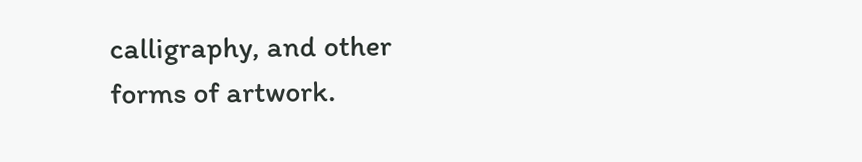calligraphy, and other forms of artwork.